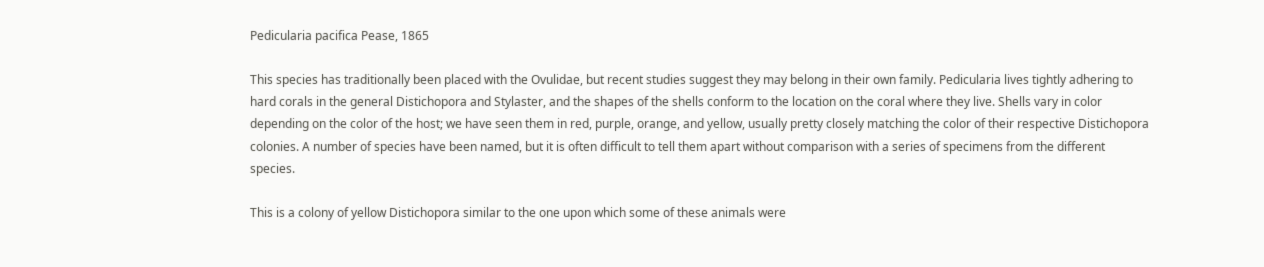Pedicularia pacifica Pease, 1865

This species has traditionally been placed with the Ovulidae, but recent studies suggest they may belong in their own family. Pedicularia lives tightly adhering to hard corals in the general Distichopora and Stylaster, and the shapes of the shells conform to the location on the coral where they live. Shells vary in color depending on the color of the host; we have seen them in red, purple, orange, and yellow, usually pretty closely matching the color of their respective Distichopora colonies. A number of species have been named, but it is often difficult to tell them apart without comparison with a series of specimens from the different species.

This is a colony of yellow Distichopora similar to the one upon which some of these animals were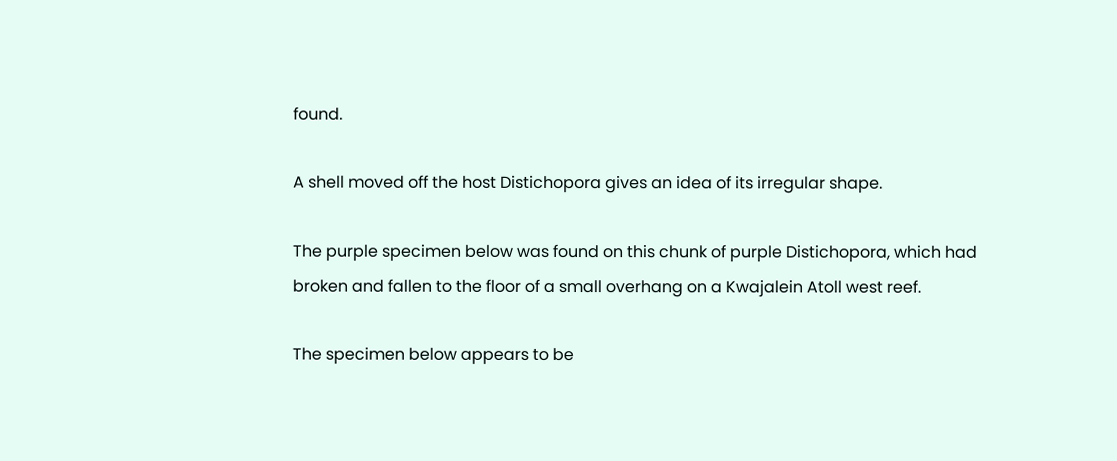found.

A shell moved off the host Distichopora gives an idea of its irregular shape.

The purple specimen below was found on this chunk of purple Distichopora, which had broken and fallen to the floor of a small overhang on a Kwajalein Atoll west reef.

The specimen below appears to be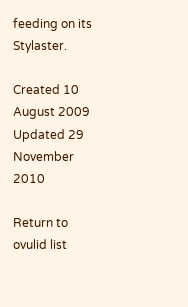feeding on its Stylaster.

Created 10 August 2009
Updated 29 November 2010

Return to ovulid list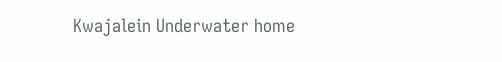Kwajalein Underwater home